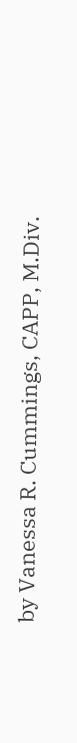by Vanessa R. Cummings, CAPP, M.Div.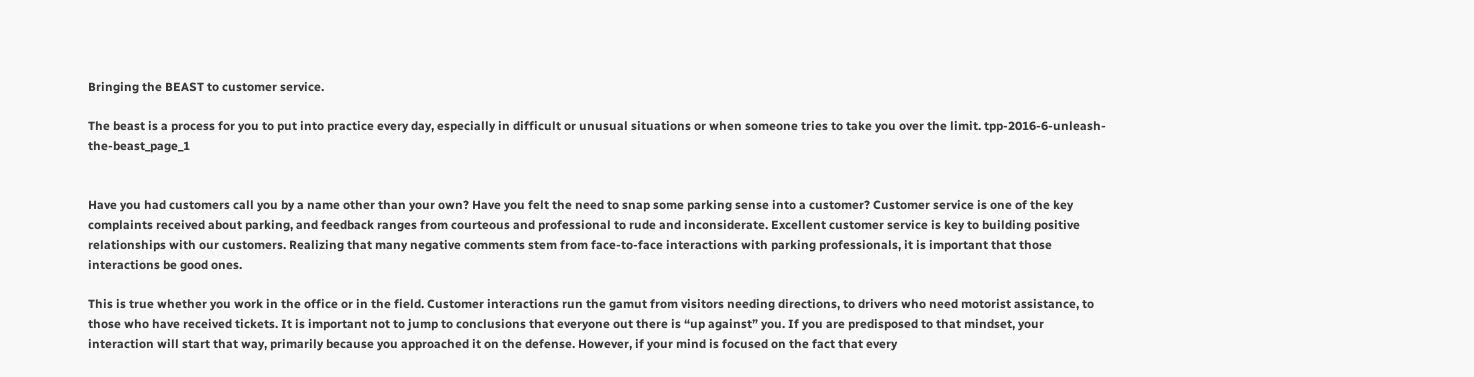Bringing the BEAST to customer service.

The beast is a process for you to put into practice every day, especially in difficult or unusual situations or when someone tries to take you over the limit. tpp-2016-6-unleash-the-beast_page_1


Have you had customers call you by a name other than your own? Have you felt the need to snap some parking sense into a customer? Customer service is one of the key complaints received about parking, and feedback ranges from courteous and professional to rude and inconsiderate. Excellent customer service is key to building positive relationships with our customers. Realizing that many negative comments stem from face-to-face interactions with parking professionals, it is important that those interactions be good ones.

This is true whether you work in the office or in the field. Customer interactions run the gamut from visitors needing directions, to drivers who need motorist assistance, to those who have received tickets. It is important not to jump to conclusions that everyone out there is “up against” you. If you are predisposed to that mindset, your interaction will start that way, primarily because you approached it on the defense. However, if your mind is focused on the fact that every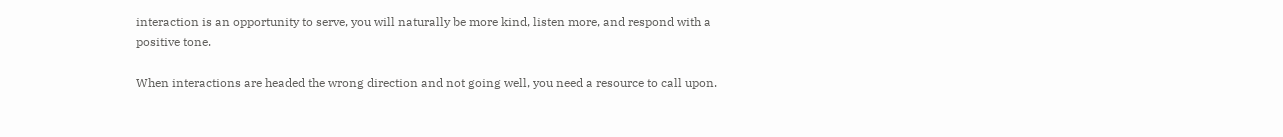interaction is an opportunity to serve, you will naturally be more kind, listen more, and respond with a positive tone.

When interactions are headed the wrong direction and not going well, you need a resource to call upon.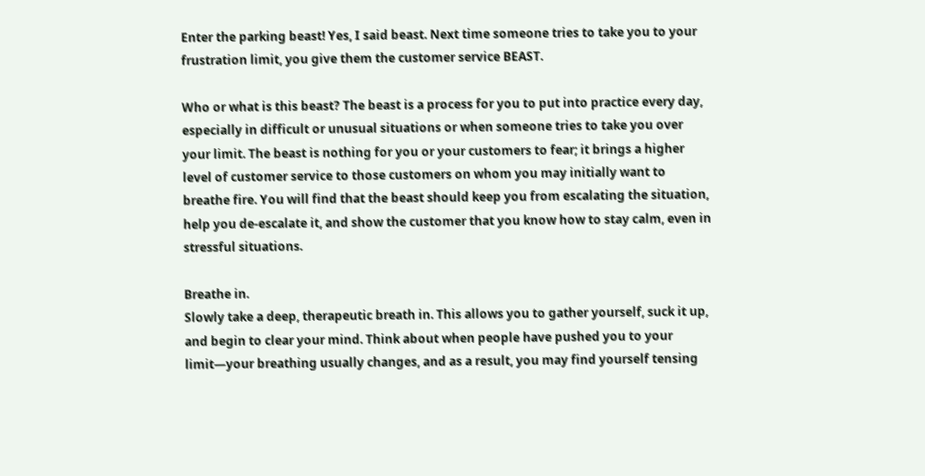Enter the parking beast! Yes, I said beast. Next time someone tries to take you to your frustration limit, you give them the customer service BEAST.

Who or what is this beast? The beast is a process for you to put into practice every day, especially in difficult or unusual situations or when someone tries to take you over your limit. The beast is nothing for you or your customers to fear; it brings a higher level of customer service to those customers on whom you may initially want to breathe fire. You will find that the beast should keep you from escalating the situation, help you de-escalate it, and show the customer that you know how to stay calm, even in stressful situations.

Breathe in.
Slowly take a deep, therapeutic breath in. This allows you to gather yourself, suck it up, and begin to clear your mind. Think about when people have pushed you to your limit—your breathing usually changes, and as a result, you may find yourself tensing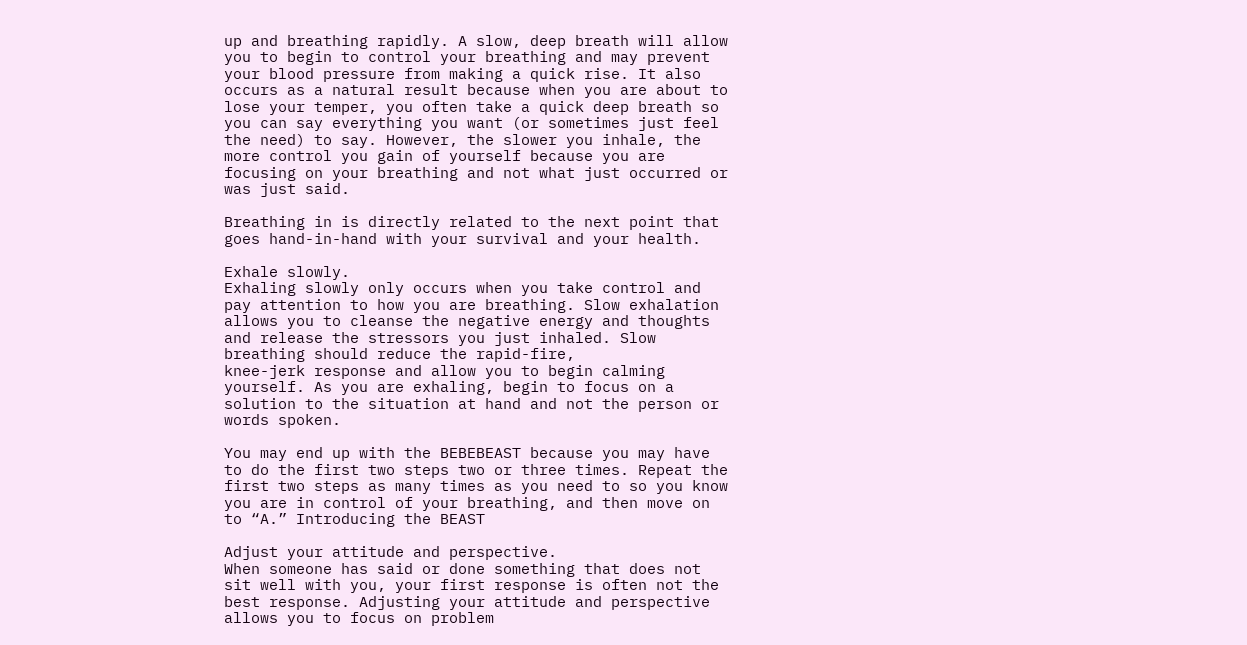up and breathing rapidly. A slow, deep breath will allow you to begin to control your breathing and may prevent your blood pressure from making a quick rise. It also occurs as a natural result because when you are about to lose your temper, you often take a quick deep breath so you can say everything you want (or sometimes just feel the need) to say. However, the slower you inhale, the more control you gain of yourself because you are focusing on your breathing and not what just occurred or was just said.

Breathing in is directly related to the next point that goes hand-in-hand with your survival and your health.

Exhale slowly.
Exhaling slowly only occurs when you take control and pay attention to how you are breathing. Slow exhalation allows you to cleanse the negative energy and thoughts and release the stressors you just inhaled. Slow breathing should reduce the rapid-fire,
knee-jerk response and allow you to begin calming yourself. As you are exhaling, begin to focus on a solution to the situation at hand and not the person or words spoken.

You may end up with the BEBEBEAST because you may have to do the first two steps two or three times. Repeat the first two steps as many times as you need to so you know you are in control of your breathing, and then move on to “A.” Introducing the BEAST

Adjust your attitude and perspective.
When someone has said or done something that does not sit well with you, your first response is often not the best response. Adjusting your attitude and perspective allows you to focus on problem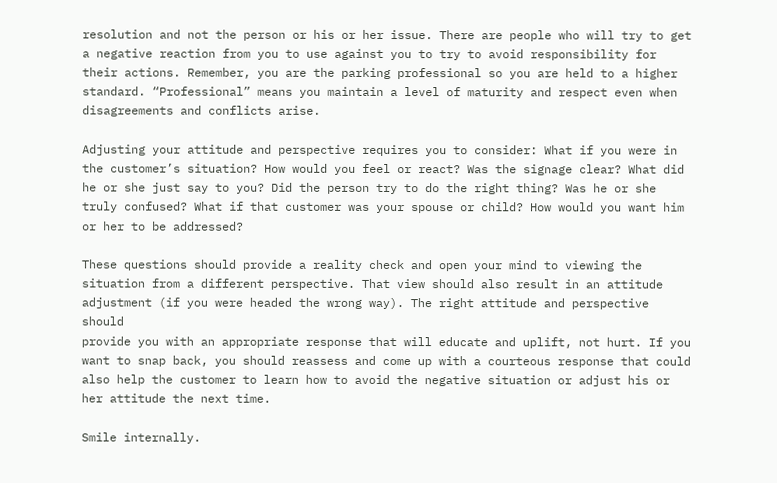resolution and not the person or his or her issue. There are people who will try to get a negative reaction from you to use against you to try to avoid responsibility for their actions. Remember, you are the parking professional so you are held to a higher standard. “Professional” means you maintain a level of maturity and respect even when disagreements and conflicts arise.

Adjusting your attitude and perspective requires you to consider: What if you were in the customer’s situation? How would you feel or react? Was the signage clear? What did he or she just say to you? Did the person try to do the right thing? Was he or she truly confused? What if that customer was your spouse or child? How would you want him or her to be addressed?

These questions should provide a reality check and open your mind to viewing the situation from a different perspective. That view should also result in an attitude adjustment (if you were headed the wrong way). The right attitude and perspective should
provide you with an appropriate response that will educate and uplift, not hurt. If you want to snap back, you should reassess and come up with a courteous response that could also help the customer to learn how to avoid the negative situation or adjust his or her attitude the next time.

Smile internally.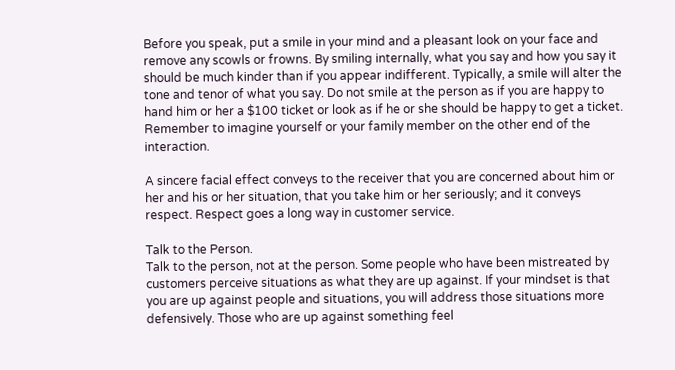Before you speak, put a smile in your mind and a pleasant look on your face and remove any scowls or frowns. By smiling internally, what you say and how you say it should be much kinder than if you appear indifferent. Typically, a smile will alter the tone and tenor of what you say. Do not smile at the person as if you are happy to hand him or her a $100 ticket or look as if he or she should be happy to get a ticket. Remember to imagine yourself or your family member on the other end of the interaction.

A sincere facial effect conveys to the receiver that you are concerned about him or her and his or her situation, that you take him or her seriously; and it conveys respect. Respect goes a long way in customer service.

Talk to the Person.
Talk to the person, not at the person. Some people who have been mistreated by customers perceive situations as what they are up against. If your mindset is that you are up against people and situations, you will address those situations more defensively. Those who are up against something feel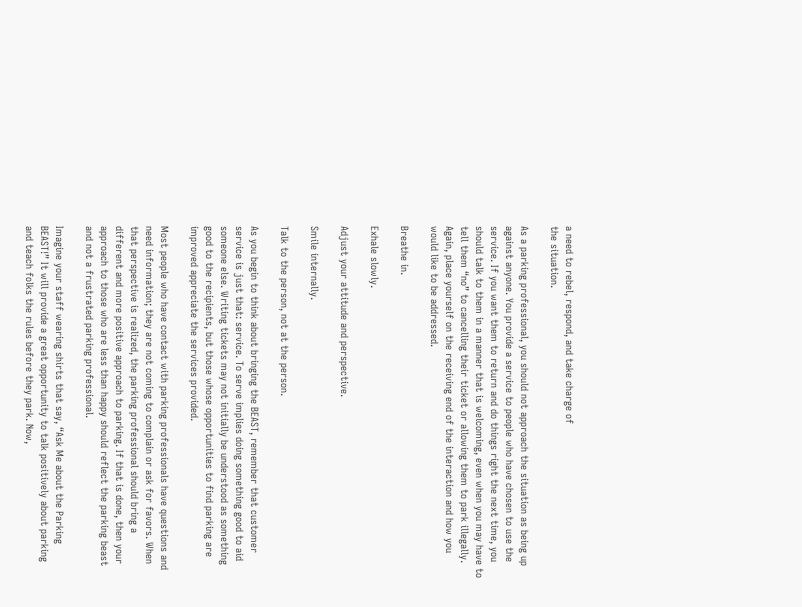a need to rebel, respond, and take charge of
the situation.

As a parking professional, you should not approach the situation as being up against anyone. You provide a service to people who have chosen to use the service. If you want them to return and do things right the next time, you should talk to them in a manner that is welcoming, even when you may have to tell them “no” to cancelling their ticket or allowing them to park illegally. Again, place yourself on the receiving end of the interaction and how you would like to be addressed.

Breathe in.

Exhale slowly.

Adjust your attitude and perspective.

Smile internally.

Talk to the person, not at the person.

As you begin to think about bringing the BEAST, remember that customer service is just that: service. To serve implies doing something good to aid someone else. Writing tickets may not initially be understood as something good to the recipients, but those whose opportunities to find parking are improved appreciate the services provided.

Most people who have contact with parking professionals have questions and need information; they are not coming to complain or ask for favors. When that perspective is realized, the parking professional should bring a different and more positive approach to parking. If that is done, then your approach to those who are less than happy should reflect the parking beast and not a frustrated parking professional.

Imagine your staff wearing shirts that say, “Ask Me about the Parking BEAST!” It will provide a great opportunity to talk positively about parking and teach folks the rules before they park. Now,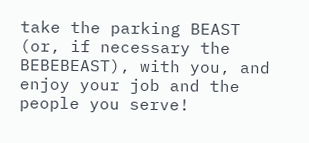take the parking BEAST (or, if necessary the BEBEBEAST), with you, and enjoy your job and the people you serve!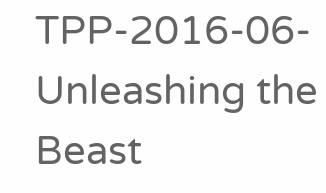TPP-2016-06-Unleashing the Beast